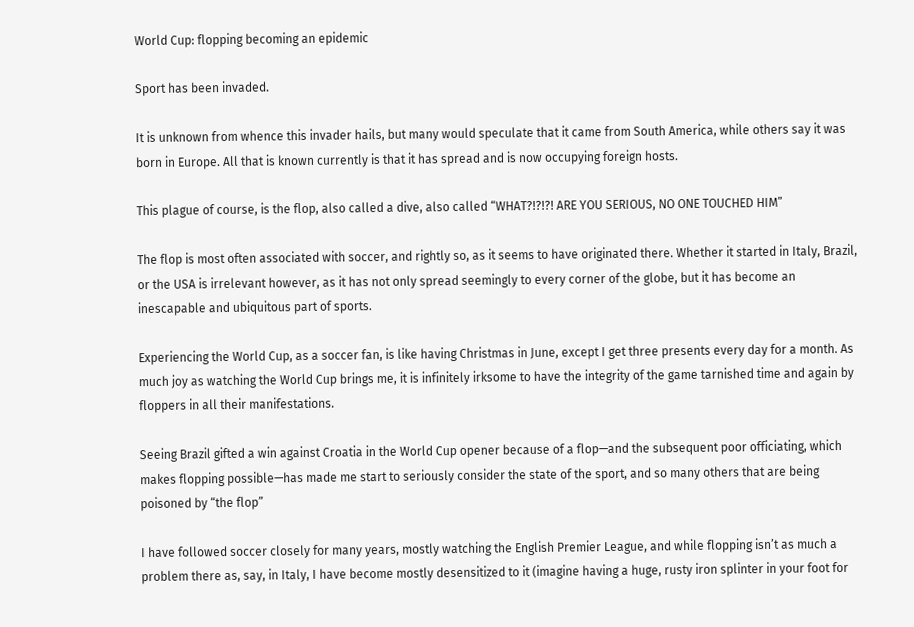World Cup: flopping becoming an epidemic

Sport has been invaded.

It is unknown from whence this invader hails, but many would speculate that it came from South America, while others say it was born in Europe. All that is known currently is that it has spread and is now occupying foreign hosts.

This plague of course, is the flop, also called a dive, also called “WHAT?!?!?! ARE YOU SERIOUS, NO ONE TOUCHED HIM”

The flop is most often associated with soccer, and rightly so, as it seems to have originated there. Whether it started in Italy, Brazil, or the USA is irrelevant however, as it has not only spread seemingly to every corner of the globe, but it has become an inescapable and ubiquitous part of sports.

Experiencing the World Cup, as a soccer fan, is like having Christmas in June, except I get three presents every day for a month. As much joy as watching the World Cup brings me, it is infinitely irksome to have the integrity of the game tarnished time and again by floppers in all their manifestations.

Seeing Brazil gifted a win against Croatia in the World Cup opener because of a flop—and the subsequent poor officiating, which makes flopping possible—has made me start to seriously consider the state of the sport, and so many others that are being poisoned by “the flop”

I have followed soccer closely for many years, mostly watching the English Premier League, and while flopping isn’t as much a problem there as, say, in Italy, I have become mostly desensitized to it (imagine having a huge, rusty iron splinter in your foot for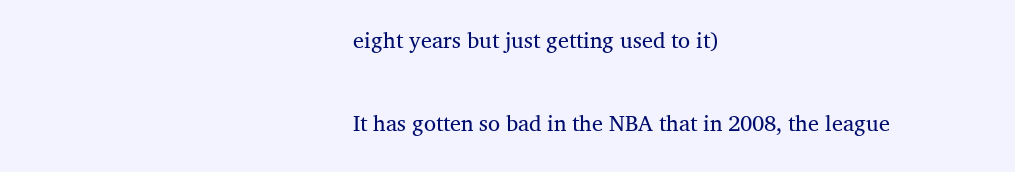eight years but just getting used to it)

It has gotten so bad in the NBA that in 2008, the league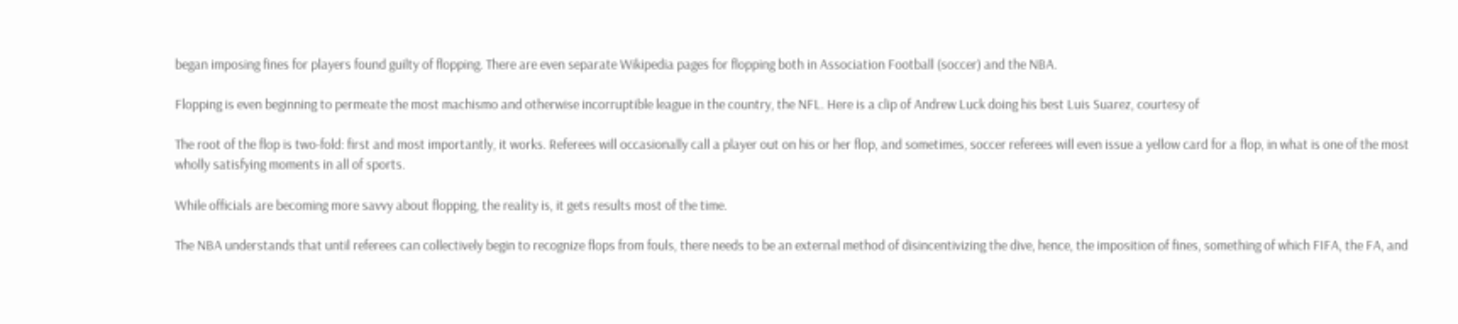began imposing fines for players found guilty of flopping. There are even separate Wikipedia pages for flopping both in Association Football (soccer) and the NBA.

Flopping is even beginning to permeate the most machismo and otherwise incorruptible league in the country, the NFL. Here is a clip of Andrew Luck doing his best Luis Suarez, courtesy of

The root of the flop is two-fold: first and most importantly, it works. Referees will occasionally call a player out on his or her flop, and sometimes, soccer referees will even issue a yellow card for a flop, in what is one of the most wholly satisfying moments in all of sports.

While officials are becoming more savvy about flopping, the reality is, it gets results most of the time.

The NBA understands that until referees can collectively begin to recognize flops from fouls, there needs to be an external method of disincentivizing the dive, hence, the imposition of fines, something of which FIFA, the FA, and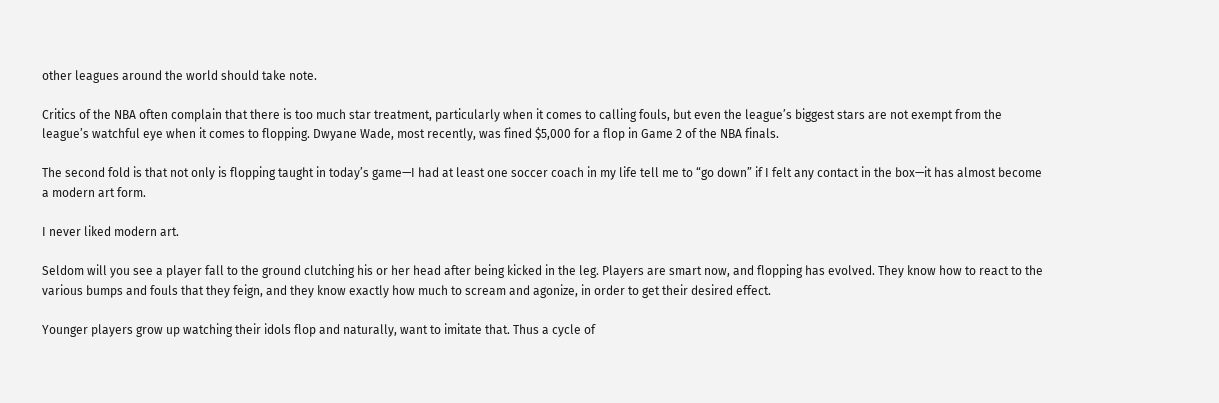other leagues around the world should take note.

Critics of the NBA often complain that there is too much star treatment, particularly when it comes to calling fouls, but even the league’s biggest stars are not exempt from the league’s watchful eye when it comes to flopping. Dwyane Wade, most recently, was fined $5,000 for a flop in Game 2 of the NBA finals.

The second fold is that not only is flopping taught in today’s game—I had at least one soccer coach in my life tell me to “go down” if I felt any contact in the box—it has almost become a modern art form.

I never liked modern art.

Seldom will you see a player fall to the ground clutching his or her head after being kicked in the leg. Players are smart now, and flopping has evolved. They know how to react to the various bumps and fouls that they feign, and they know exactly how much to scream and agonize, in order to get their desired effect.

Younger players grow up watching their idols flop and naturally, want to imitate that. Thus a cycle of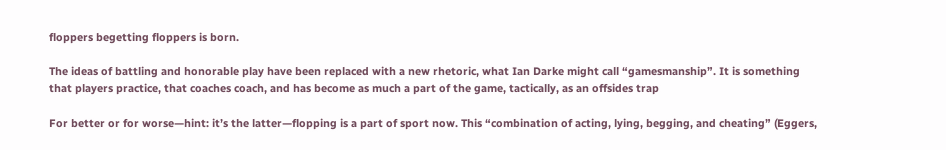floppers begetting floppers is born.

The ideas of battling and honorable play have been replaced with a new rhetoric, what Ian Darke might call “gamesmanship”. It is something that players practice, that coaches coach, and has become as much a part of the game, tactically, as an offsides trap

For better or for worse—hint: it’s the latter—flopping is a part of sport now. This “combination of acting, lying, begging, and cheating” (Eggers,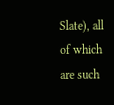Slate), all of which are such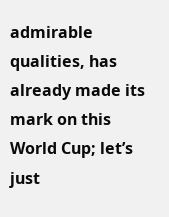admirable qualities, has already made its mark on this World Cup; let’s just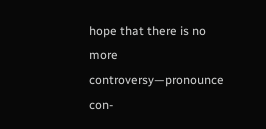hope that there is no more controversy—pronounce con-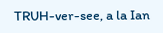TRUH-ver-see, a la Ian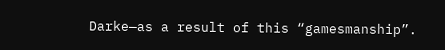Darke—as a result of this “gamesmanship”.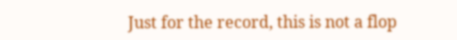Just for the record, this is not a flop